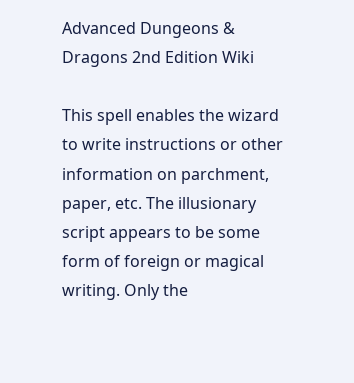Advanced Dungeons & Dragons 2nd Edition Wiki

This spell enables the wizard to write instructions or other information on parchment, paper, etc. The illusionary script appears to be some form of foreign or magical writing. Only the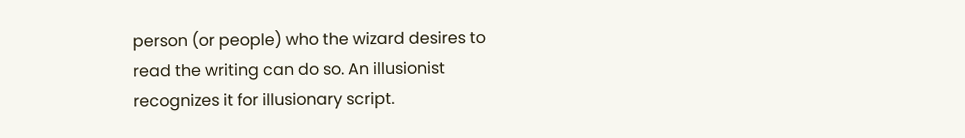person (or people) who the wizard desires to read the writing can do so. An illusionist recognizes it for illusionary script.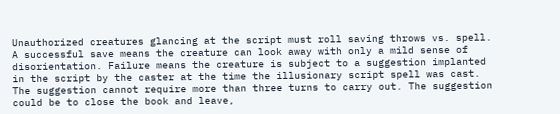Unauthorized creatures glancing at the script must roll saving throws vs. spell. A successful save means the creature can look away with only a mild sense of disorientation. Failure means the creature is subject to a suggestion implanted in the script by the caster at the time the illusionary script spell was cast. The suggestion cannot require more than three turns to carry out. The suggestion could be to close the book and leave,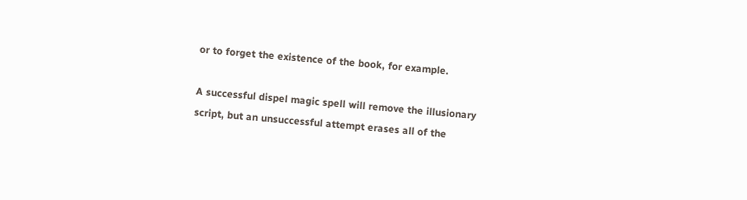or to forget the existence of the book, for example.

A successful dispel magic spell will remove the illusionary script, but an unsuccessful attempt erases all of the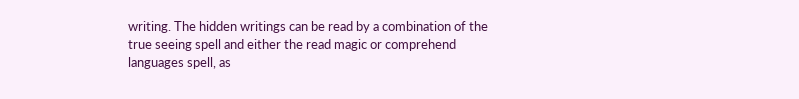writing. The hidden writings can be read by a combination of the true seeing spell and either the read magic or comprehend languages spell, as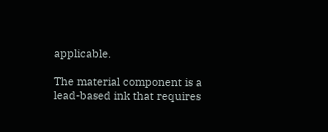applicable.

The material component is a lead-based ink that requires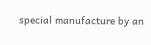special manufacture by an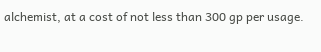alchemist, at a cost of not less than 300 gp per usage.